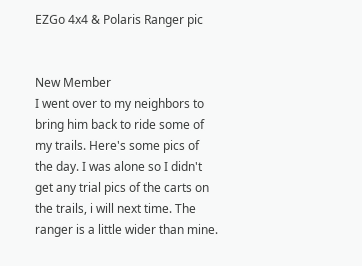EZGo 4x4 & Polaris Ranger pic


New Member
I went over to my neighbors to bring him back to ride some of my trails. Here's some pics of the day. I was alone so I didn't get any trial pics of the carts on the trails, i will next time. The ranger is a little wider than mine.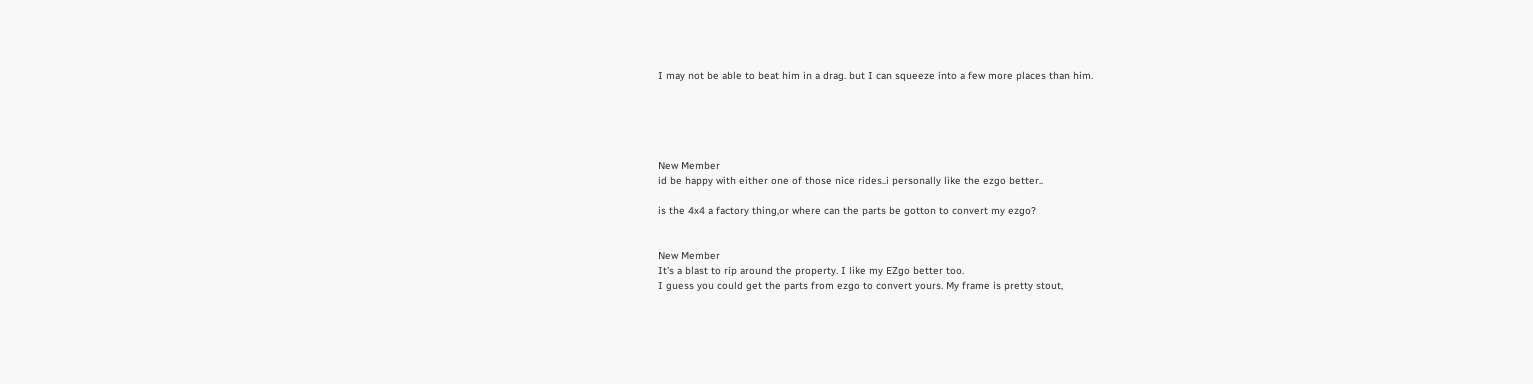I may not be able to beat him in a drag. but I can squeeze into a few more places than him.





New Member
id be happy with either one of those nice rides..i personally like the ezgo better..

is the 4x4 a factory thing,or where can the parts be gotton to convert my ezgo?


New Member
It's a blast to rip around the property. I like my EZgo better too.
I guess you could get the parts from ezgo to convert yours. My frame is pretty stout,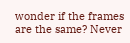wonder if the frames are the same? Never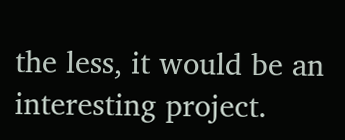the less, it would be an interesting project.